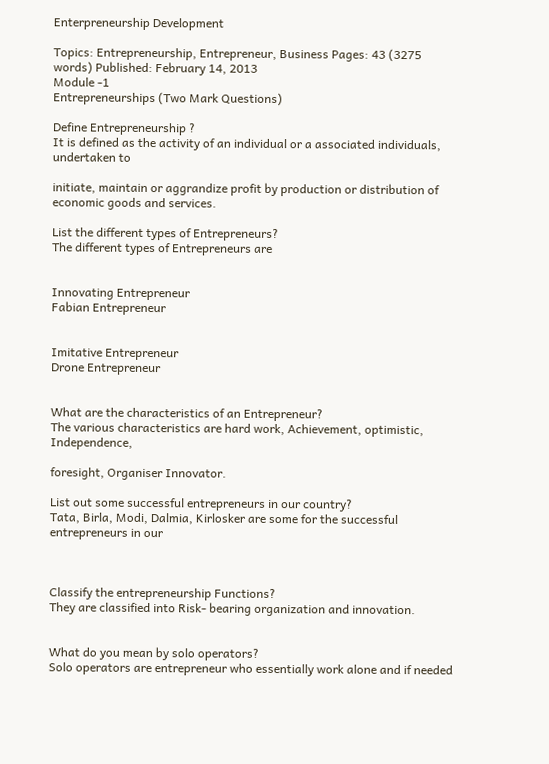Enterpreneurship Development

Topics: Entrepreneurship, Entrepreneur, Business Pages: 43 (3275 words) Published: February 14, 2013
Module -1
Entrepreneurships (Two Mark Questions)

Define Entrepreneurship ?
It is defined as the activity of an individual or a associated individuals, undertaken to

initiate, maintain or aggrandize profit by production or distribution of economic goods and services.

List the different types of Entrepreneurs?
The different types of Entrepreneurs are


Innovating Entrepreneur
Fabian Entrepreneur


Imitative Entrepreneur
Drone Entrepreneur


What are the characteristics of an Entrepreneur?
The various characteristics are hard work, Achievement, optimistic, Independence,

foresight, Organiser Innovator.

List out some successful entrepreneurs in our country?
Tata, Birla, Modi, Dalmia, Kirlosker are some for the successful entrepreneurs in our



Classify the entrepreneurship Functions?
They are classified into Risk- bearing organization and innovation.


What do you mean by solo operators?
Solo operators are entrepreneur who essentially work alone and if needed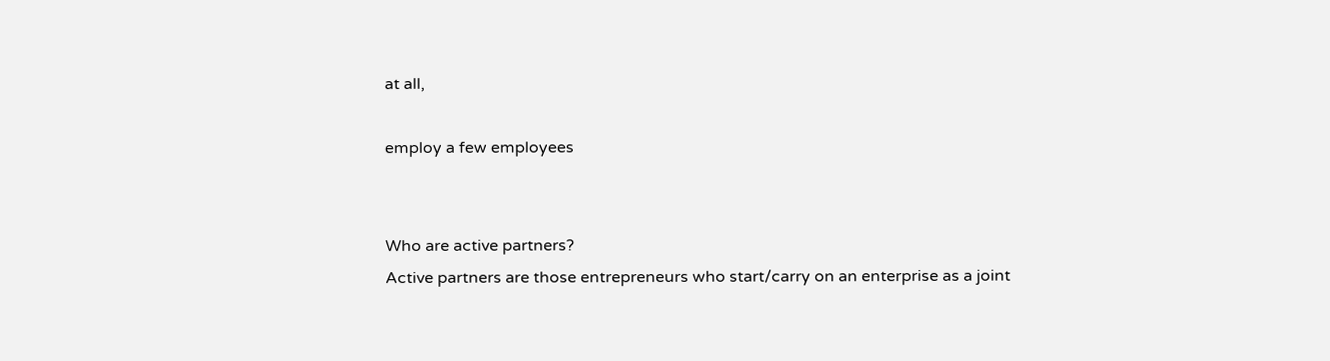at all,

employ a few employees


Who are active partners?
Active partners are those entrepreneurs who start/carry on an enterprise as a joint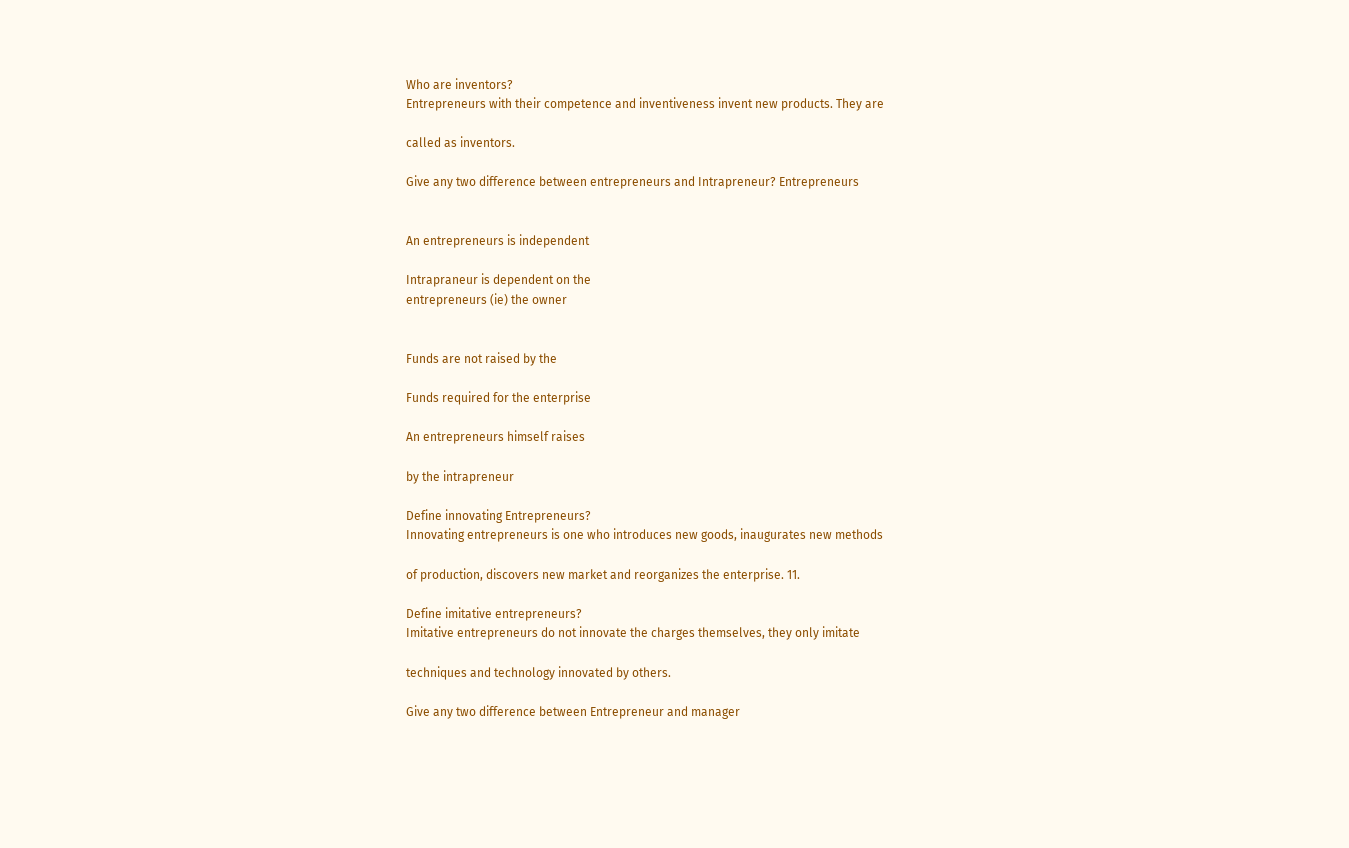Who are inventors?
Entrepreneurs with their competence and inventiveness invent new products. They are

called as inventors.

Give any two difference between entrepreneurs and Intrapreneur? Entrepreneurs


An entrepreneurs is independent

Intrapraneur is dependent on the
entrepreneurs (ie) the owner


Funds are not raised by the

Funds required for the enterprise

An entrepreneurs himself raises

by the intrapreneur

Define innovating Entrepreneurs?
Innovating entrepreneurs is one who introduces new goods, inaugurates new methods

of production, discovers new market and reorganizes the enterprise. 11.

Define imitative entrepreneurs?
Imitative entrepreneurs do not innovate the charges themselves, they only imitate

techniques and technology innovated by others.

Give any two difference between Entrepreneur and manager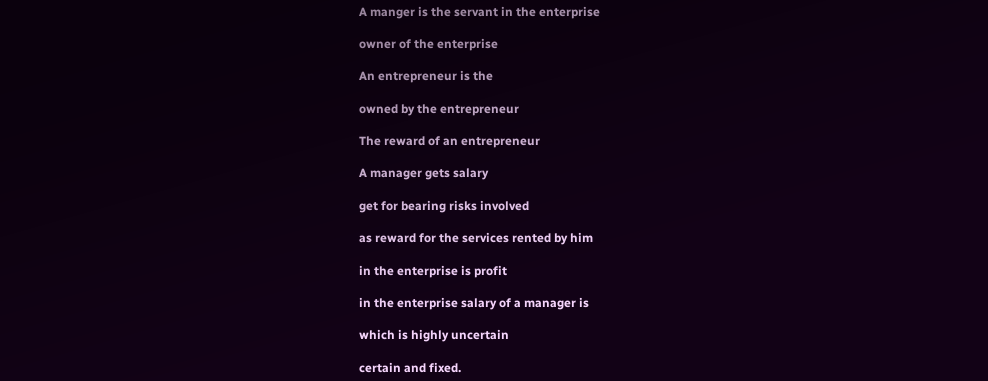A manger is the servant in the enterprise

owner of the enterprise

An entrepreneur is the

owned by the entrepreneur

The reward of an entrepreneur

A manager gets salary

get for bearing risks involved

as reward for the services rented by him

in the enterprise is profit

in the enterprise salary of a manager is

which is highly uncertain

certain and fixed.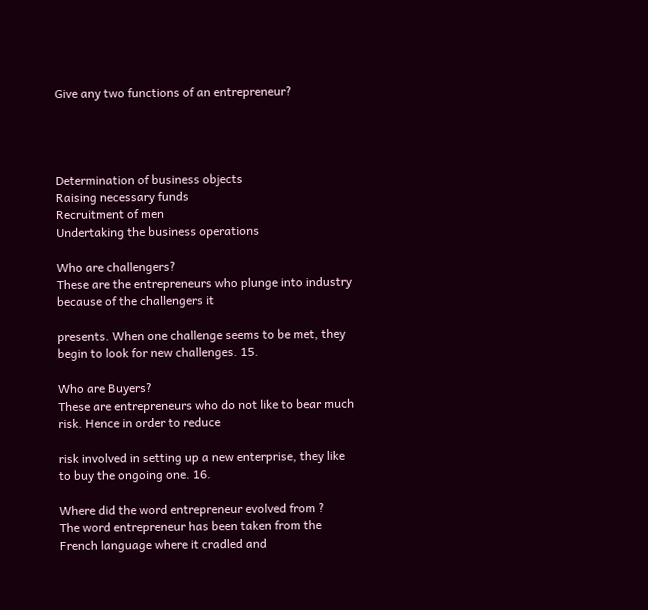Give any two functions of an entrepreneur?




Determination of business objects
Raising necessary funds
Recruitment of men
Undertaking the business operations

Who are challengers?
These are the entrepreneurs who plunge into industry because of the challengers it

presents. When one challenge seems to be met, they begin to look for new challenges. 15.

Who are Buyers?
These are entrepreneurs who do not like to bear much risk. Hence in order to reduce

risk involved in setting up a new enterprise, they like to buy the ongoing one. 16.

Where did the word entrepreneur evolved from ?
The word entrepreneur has been taken from the French language where it cradled and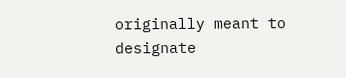originally meant to designate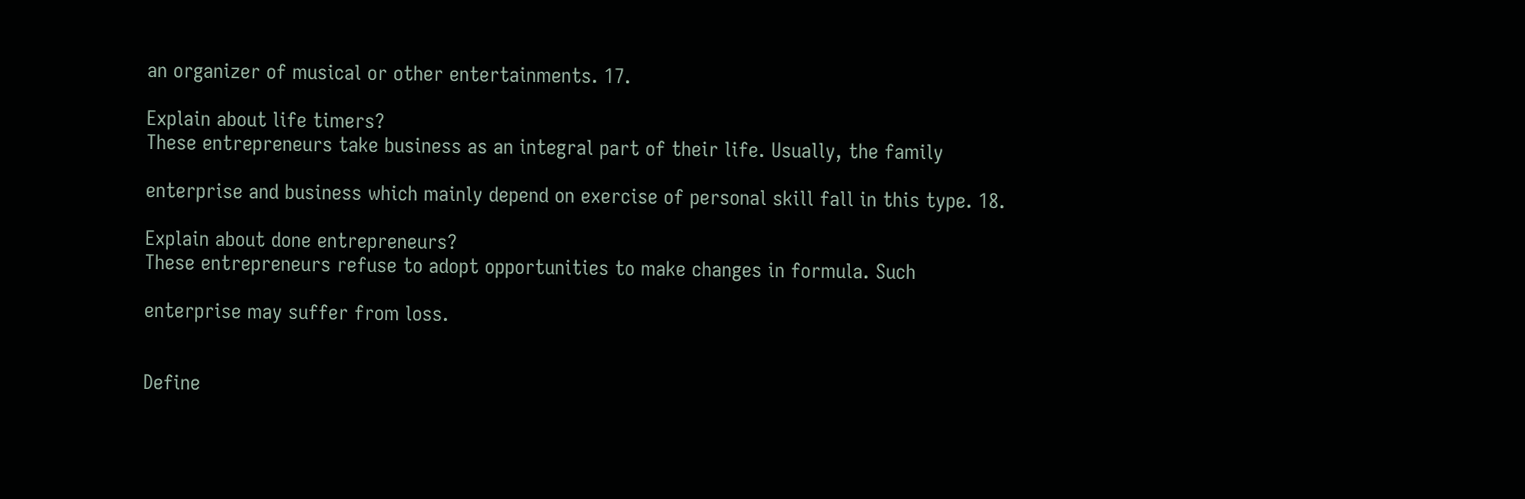an organizer of musical or other entertainments. 17.

Explain about life timers?
These entrepreneurs take business as an integral part of their life. Usually, the family

enterprise and business which mainly depend on exercise of personal skill fall in this type. 18.

Explain about done entrepreneurs?
These entrepreneurs refuse to adopt opportunities to make changes in formula. Such

enterprise may suffer from loss.


Define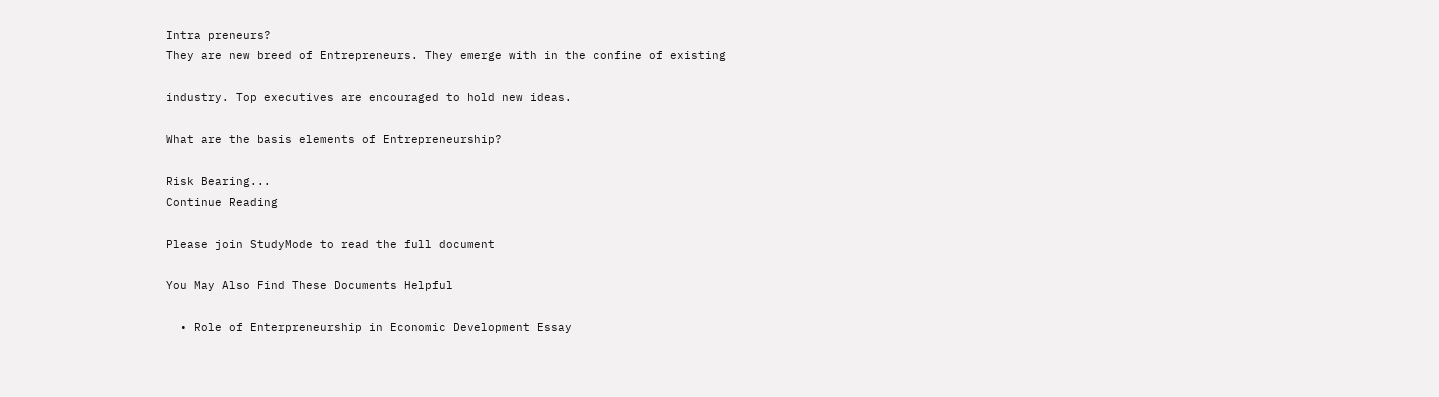Intra preneurs?
They are new breed of Entrepreneurs. They emerge with in the confine of existing

industry. Top executives are encouraged to hold new ideas.

What are the basis elements of Entrepreneurship?

Risk Bearing...
Continue Reading

Please join StudyMode to read the full document

You May Also Find These Documents Helpful

  • Role of Enterpreneurship in Economic Development Essay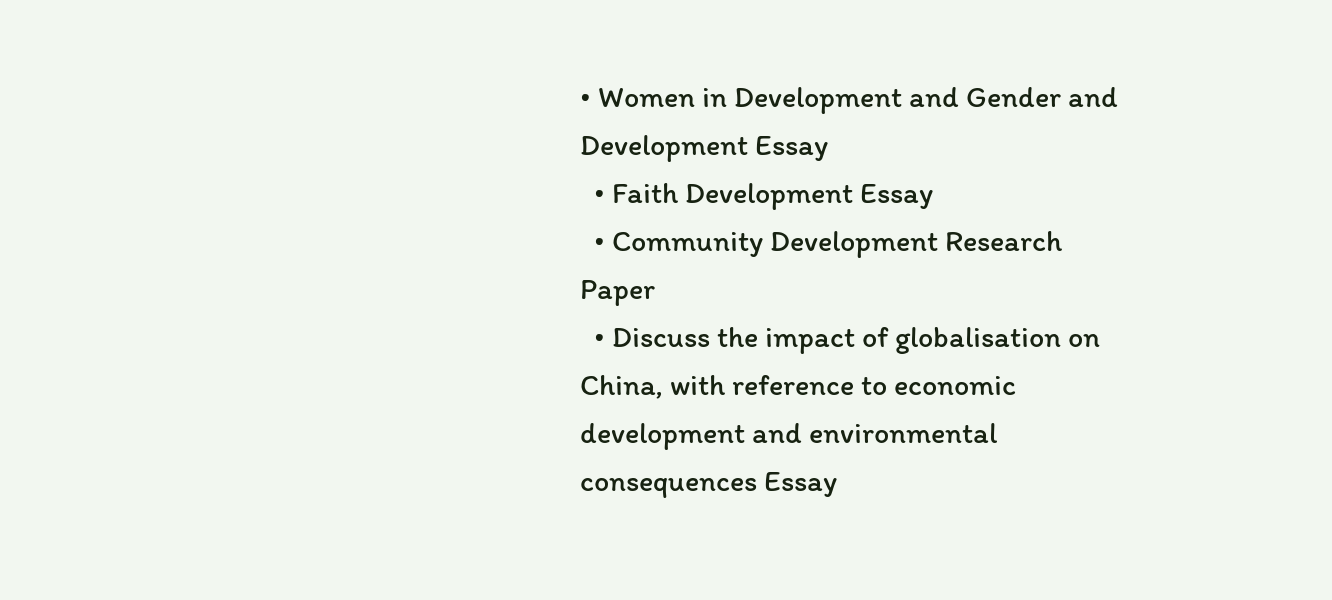• Women in Development and Gender and Development Essay
  • Faith Development Essay
  • Community Development Research Paper
  • Discuss the impact of globalisation on China, with reference to economic development and environmental consequences Essay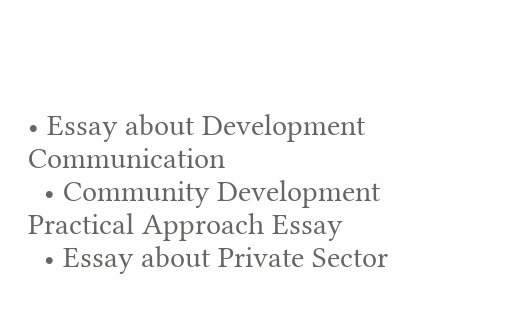• Essay about Development Communication
  • Community Development Practical Approach Essay
  • Essay about Private Sector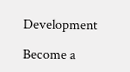Development

Become a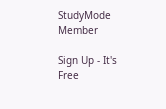StudyMode Member

Sign Up - It's Free